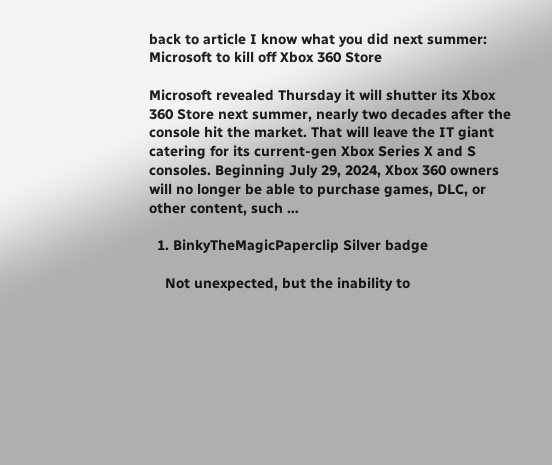back to article I know what you did next summer: Microsoft to kill off Xbox 360 Store

Microsoft revealed Thursday it will shutter its Xbox 360 Store next summer, nearly two decades after the console hit the market. That will leave the IT giant catering for its current-gen Xbox Series X and S consoles. Beginning July 29, 2024, Xbox 360 owners will no longer be able to purchase games, DLC, or other content, such …

  1. BinkyTheMagicPaperclip Silver badge

    Not unexpected, but the inability to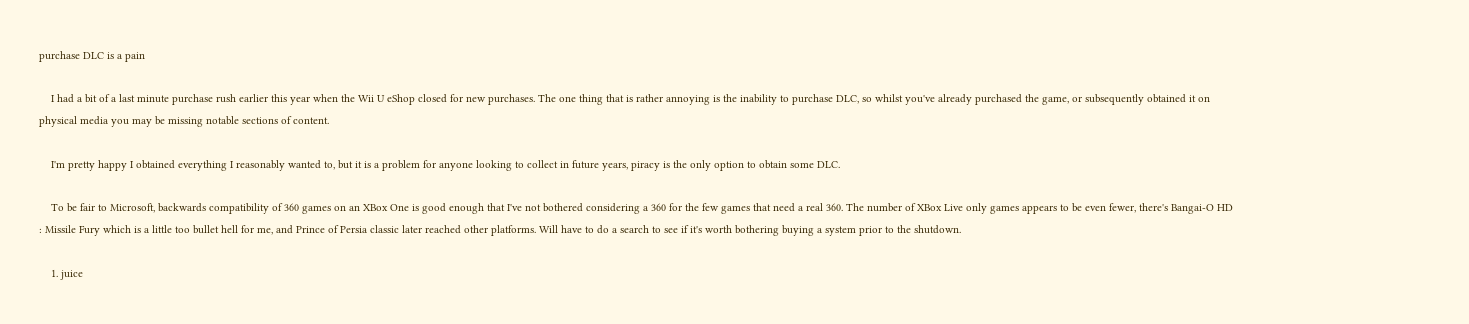purchase DLC is a pain

    I had a bit of a last minute purchase rush earlier this year when the Wii U eShop closed for new purchases. The one thing that is rather annoying is the inability to purchase DLC, so whilst you've already purchased the game, or subsequently obtained it on physical media you may be missing notable sections of content.

    I'm pretty happy I obtained everything I reasonably wanted to, but it is a problem for anyone looking to collect in future years, piracy is the only option to obtain some DLC.

    To be fair to Microsoft, backwards compatibility of 360 games on an XBox One is good enough that I've not bothered considering a 360 for the few games that need a real 360. The number of XBox Live only games appears to be even fewer, there's Bangai-O HD : Missile Fury which is a little too bullet hell for me, and Prince of Persia classic later reached other platforms. Will have to do a search to see if it's worth bothering buying a system prior to the shutdown.

    1. juice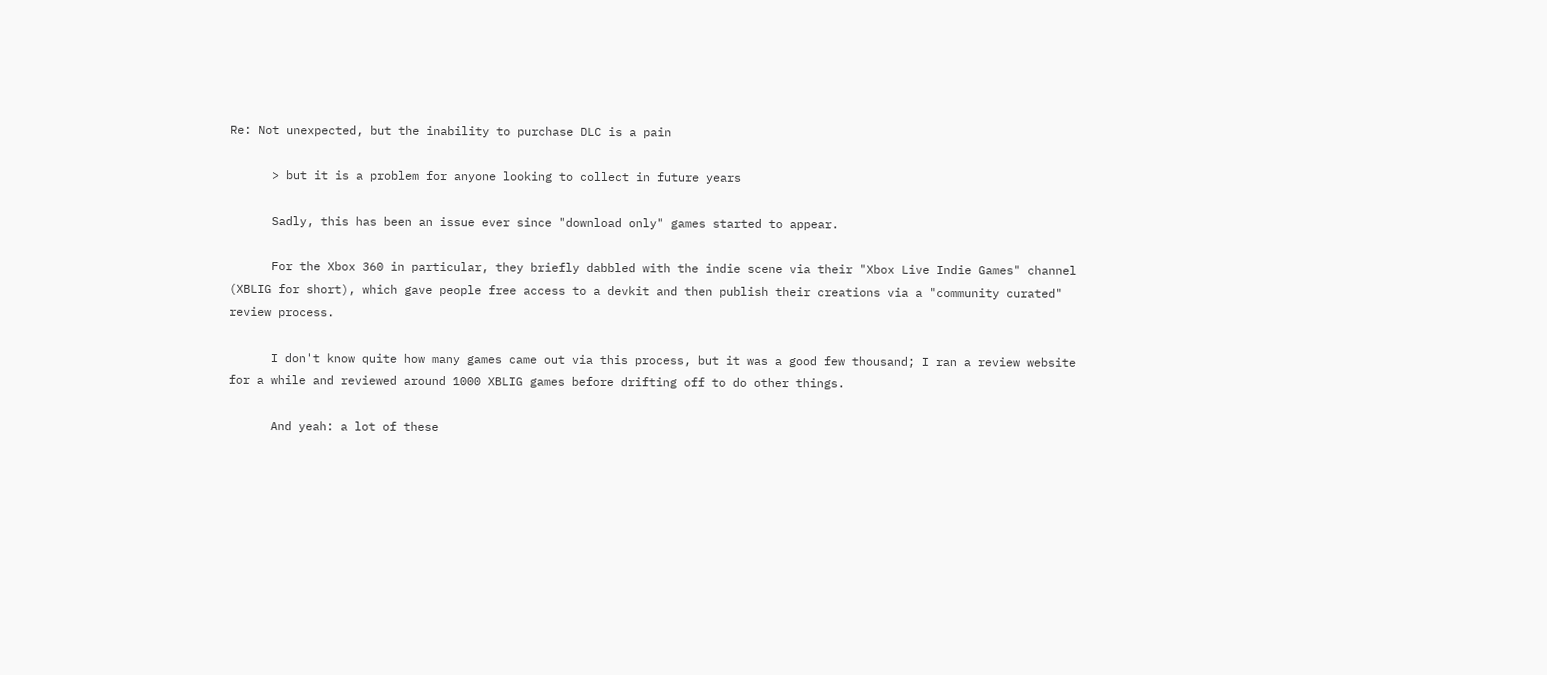Re: Not unexpected, but the inability to purchase DLC is a pain

      > but it is a problem for anyone looking to collect in future years

      Sadly, this has been an issue ever since "download only" games started to appear.

      For the Xbox 360 in particular, they briefly dabbled with the indie scene via their "Xbox Live Indie Games" channel (XBLIG for short), which gave people free access to a devkit and then publish their creations via a "community curated" review process.

      I don't know quite how many games came out via this process, but it was a good few thousand; I ran a review website for a while and reviewed around 1000 XBLIG games before drifting off to do other things.

      And yeah: a lot of these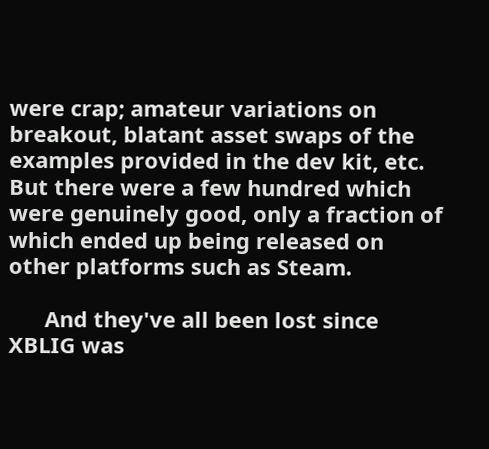were crap; amateur variations on breakout, blatant asset swaps of the examples provided in the dev kit, etc. But there were a few hundred which were genuinely good, only a fraction of which ended up being released on other platforms such as Steam.

      And they've all been lost since XBLIG was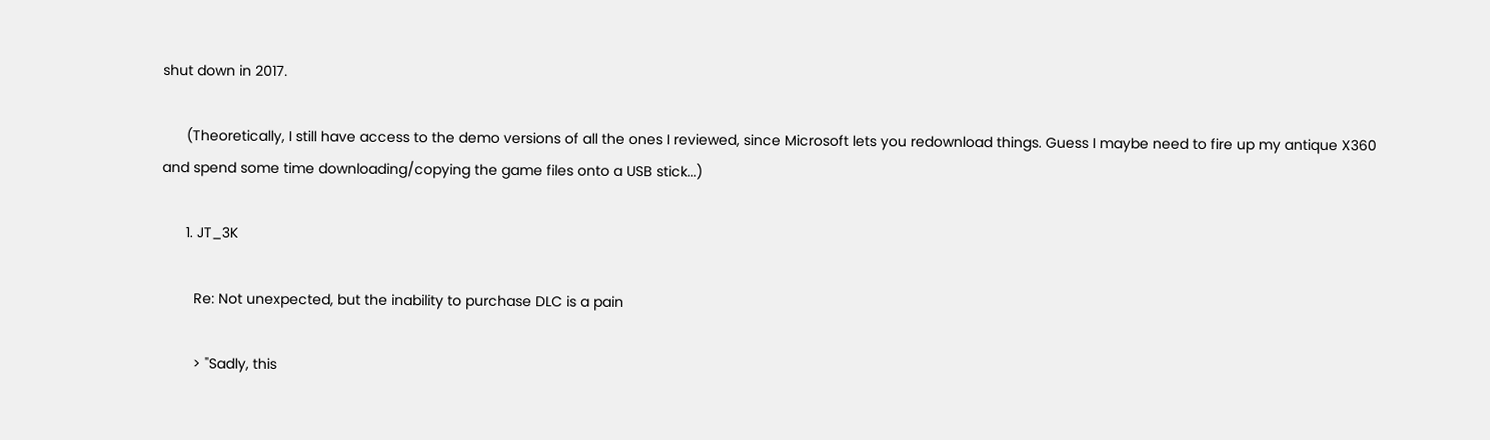shut down in 2017.

      (Theoretically, I still have access to the demo versions of all the ones I reviewed, since Microsoft lets you redownload things. Guess I maybe need to fire up my antique X360 and spend some time downloading/copying the game files onto a USB stick...)

      1. JT_3K

        Re: Not unexpected, but the inability to purchase DLC is a pain

        > "Sadly, this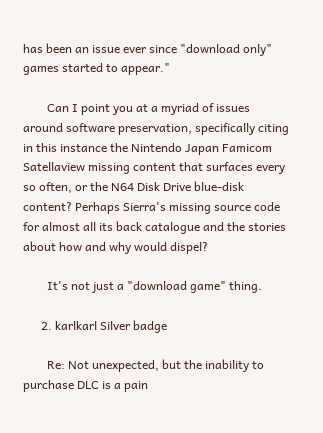has been an issue ever since "download only" games started to appear."

        Can I point you at a myriad of issues around software preservation, specifically citing in this instance the Nintendo Japan Famicom Satellaview missing content that surfaces every so often, or the N64 Disk Drive blue-disk content? Perhaps Sierra's missing source code for almost all its back catalogue and the stories about how and why would dispel?

        It's not just a "download game" thing.

      2. karlkarl Silver badge

        Re: Not unexpected, but the inability to purchase DLC is a pain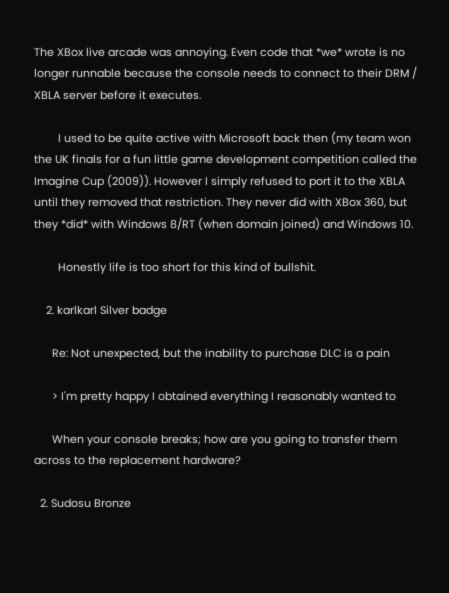The XBox live arcade was annoying. Even code that *we* wrote is no longer runnable because the console needs to connect to their DRM / XBLA server before it executes.

        I used to be quite active with Microsoft back then (my team won the UK finals for a fun little game development competition called the Imagine Cup (2009)). However I simply refused to port it to the XBLA until they removed that restriction. They never did with XBox 360, but they *did* with Windows 8/RT (when domain joined) and Windows 10.

        Honestly life is too short for this kind of bullshit.

    2. karlkarl Silver badge

      Re: Not unexpected, but the inability to purchase DLC is a pain

      > I'm pretty happy I obtained everything I reasonably wanted to

      When your console breaks; how are you going to transfer them across to the replacement hardware?

  2. Sudosu Bronze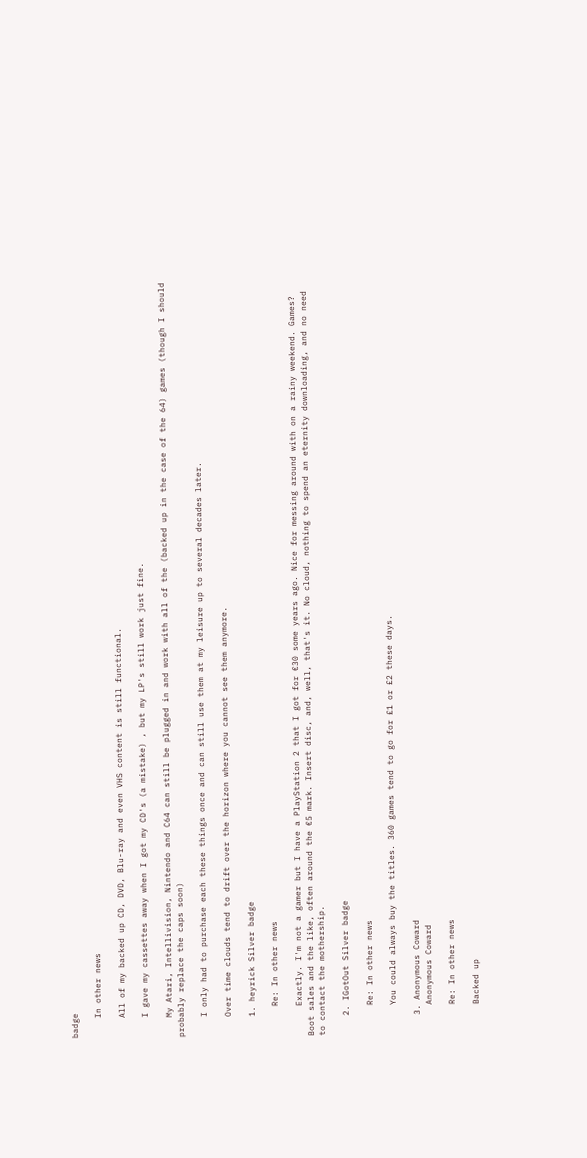badge

    In other news

    All of my backed up CD, DVD, Blu-ray and even VHS content is still functional.

    I gave my cassettes away when I got my CD's (a mistake) , but my LP's still work just fine.

    My Atari, Intellivision, Nintendo and C64 can still be plugged in and work with all of the (backed up in the case of the 64) games (though I should probably replace the caps soon)

    I only had to purchase each these things once and can still use them at my leisure up to several decades later.

    Over time clouds tend to drift over the horizon where you cannot see them anymore.

    1. heyrick Silver badge

      Re: In other news

      Exactly. I'm not a gamer but I have a PlayStation 2 that I got for €30 some years ago. Nice for messing around with on a rainy weekend. Games? Boot sales and the like, often around the €5 mark. Insert disc, and, well, that's it. No cloud, nothing to spend an eternity downloading, and no need to contact the mothership.

    2. IGotOut Silver badge

      Re: In other news

      You could always buy the titles. 360 games tend to go for £1 or £2 these days.

    3. Anonymous Coward
      Anonymous Coward

      Re: In other news

      Backed up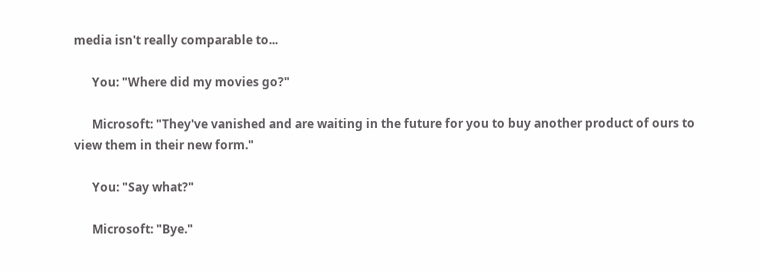media isn't really comparable to...

      You: "Where did my movies go?"

      Microsoft: "They've vanished and are waiting in the future for you to buy another product of ours to view them in their new form."

      You: "Say what?"

      Microsoft: "Bye."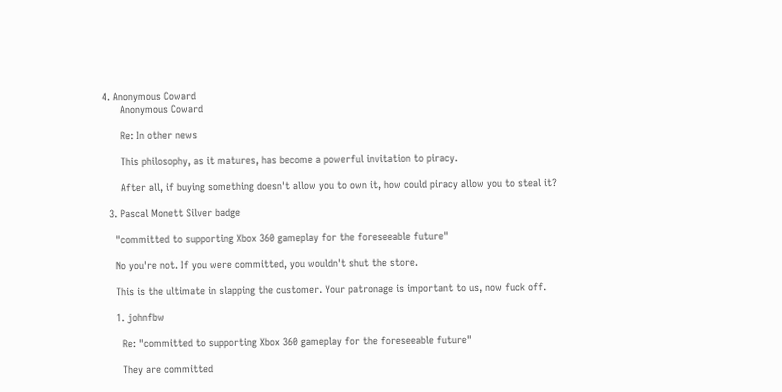4. Anonymous Coward
      Anonymous Coward

      Re: In other news

      This philosophy, as it matures, has become a powerful invitation to piracy.

      After all, if buying something doesn't allow you to own it, how could piracy allow you to steal it?

  3. Pascal Monett Silver badge

    "committed to supporting Xbox 360 gameplay for the foreseeable future"

    No you're not. If you were committed, you wouldn't shut the store.

    This is the ultimate in slapping the customer. Your patronage is important to us, now fuck off.

    1. johnfbw

      Re: "committed to supporting Xbox 360 gameplay for the foreseeable future"

      They are committed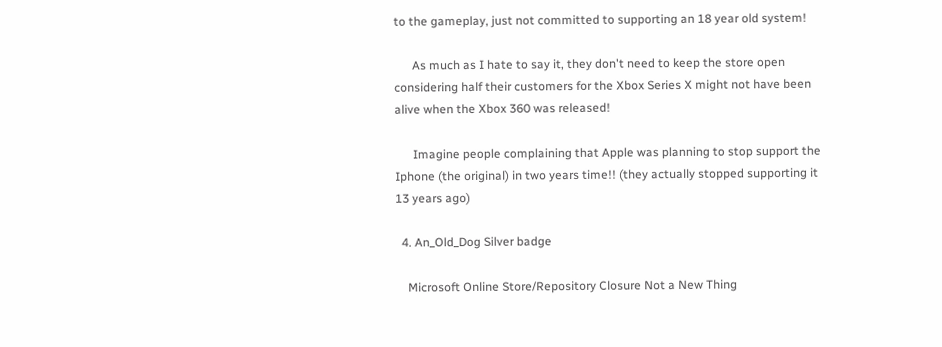to the gameplay, just not committed to supporting an 18 year old system!

      As much as I hate to say it, they don't need to keep the store open considering half their customers for the Xbox Series X might not have been alive when the Xbox 360 was released!

      Imagine people complaining that Apple was planning to stop support the Iphone (the original) in two years time!! (they actually stopped supporting it 13 years ago)

  4. An_Old_Dog Silver badge

    Microsoft Online Store/Repository Closure Not a New Thing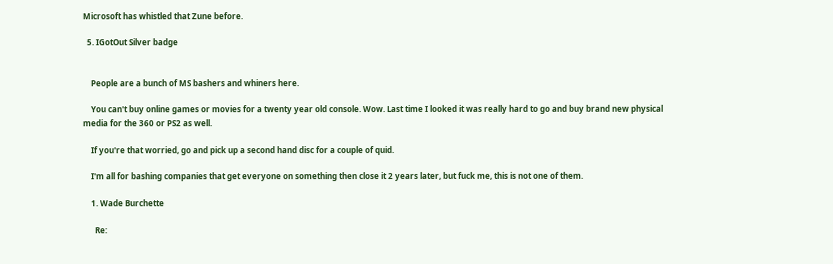Microsoft has whistled that Zune before.

  5. IGotOut Silver badge


    People are a bunch of MS bashers and whiners here.

    You can't buy online games or movies for a twenty year old console. Wow. Last time I looked it was really hard to go and buy brand new physical media for the 360 or PS2 as well.

    If you're that worried, go and pick up a second hand disc for a couple of quid.

    I'm all for bashing companies that get everyone on something then close it 2 years later, but fuck me, this is not one of them.

    1. Wade Burchette

      Re: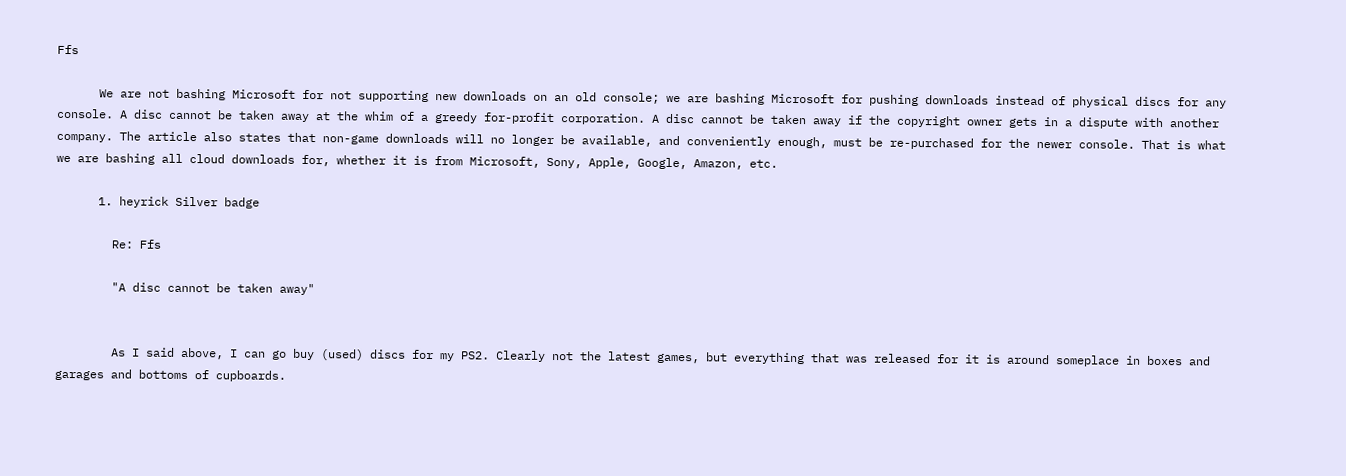Ffs

      We are not bashing Microsoft for not supporting new downloads on an old console; we are bashing Microsoft for pushing downloads instead of physical discs for any console. A disc cannot be taken away at the whim of a greedy for-profit corporation. A disc cannot be taken away if the copyright owner gets in a dispute with another company. The article also states that non-game downloads will no longer be available, and conveniently enough, must be re-purchased for the newer console. That is what we are bashing all cloud downloads for, whether it is from Microsoft, Sony, Apple, Google, Amazon, etc.

      1. heyrick Silver badge

        Re: Ffs

        "A disc cannot be taken away"


        As I said above, I can go buy (used) discs for my PS2. Clearly not the latest games, but everything that was released for it is around someplace in boxes and garages and bottoms of cupboards.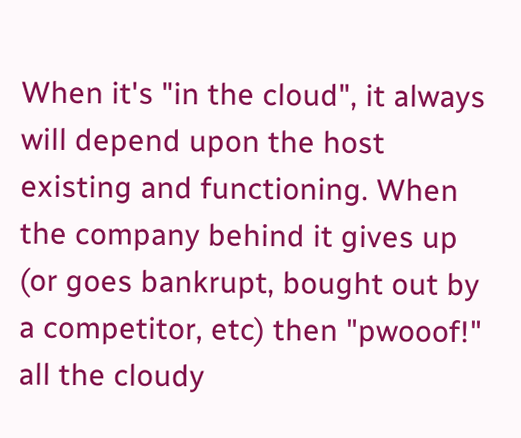When it's "in the cloud", it always will depend upon the host existing and functioning. When the company behind it gives up (or goes bankrupt, bought out by a competitor, etc) then "pwooof!" all the cloudy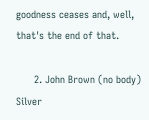goodness ceases and, well, that's the end of that.

      2. John Brown (no body) Silver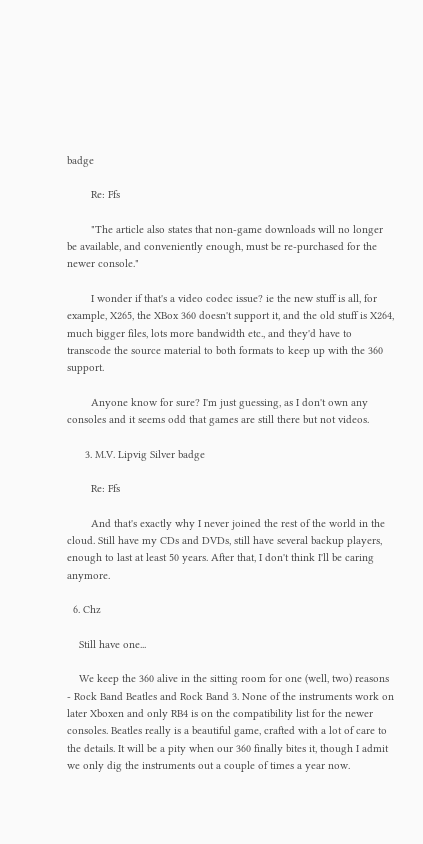badge

        Re: Ffs

        "The article also states that non-game downloads will no longer be available, and conveniently enough, must be re-purchased for the newer console."

        I wonder if that's a video codec issue? ie the new stuff is all, for example, X265, the XBox 360 doesn't support it, and the old stuff is X264, much bigger files, lots more bandwidth etc., and they'd have to transcode the source material to both formats to keep up with the 360 support.

        Anyone know for sure? I'm just guessing, as I don't own any consoles and it seems odd that games are still there but not videos.

      3. M.V. Lipvig Silver badge

        Re: Ffs

        And that's exactly why I never joined the rest of the world in the cloud. Still have my CDs and DVDs, still have several backup players, enough to last at least 50 years. After that, I don't think I'll be caring anymore.

  6. Chz

    Still have one...

    We keep the 360 alive in the sitting room for one (well, two) reasons - Rock Band Beatles and Rock Band 3. None of the instruments work on later Xboxen and only RB4 is on the compatibility list for the newer consoles. Beatles really is a beautiful game, crafted with a lot of care to the details. It will be a pity when our 360 finally bites it, though I admit we only dig the instruments out a couple of times a year now.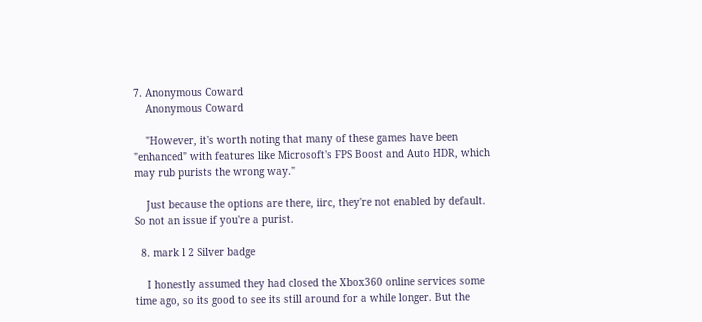7. Anonymous Coward
    Anonymous Coward

    "However, it's worth noting that many of these games have been "enhanced" with features like Microsoft's FPS Boost and Auto HDR, which may rub purists the wrong way."

    Just because the options are there, iirc, they're not enabled by default. So not an issue if you're a purist.

  8. mark l 2 Silver badge

    I honestly assumed they had closed the Xbox360 online services some time ago, so its good to see its still around for a while longer. But the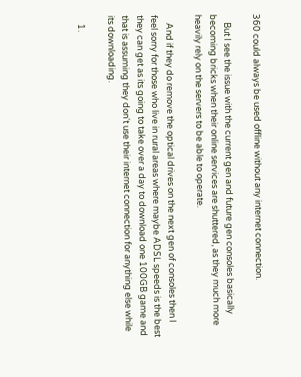360 could always be used offline without any internet connection.

    But I see the issue with the current gen and future gen consoles basically becoming bricks when their online services are shuttered, as they much more heavily rely on the servers to be able to operate.

    And if they do remove the optical drives on the next gen of consoles then I feel sorry for those who live in rural areas where maybe ADSL speeds is the best they can get as its going to take over a day to download one 100GB game and that is assuming they don't use their internet connection for anything else while its downloading.

    1.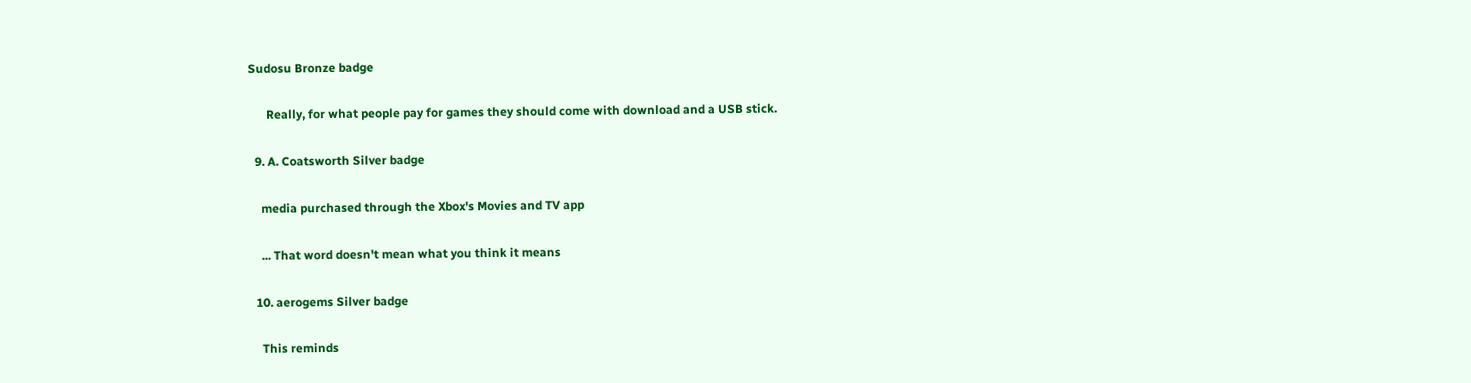Sudosu Bronze badge

      Really, for what people pay for games they should come with download and a USB stick.

  9. A. Coatsworth Silver badge

    media purchased through the Xbox's Movies and TV app

    ... That word doesn't mean what you think it means

  10. aerogems Silver badge

    This reminds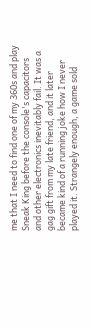me that I need to find one of my 360s and play Sneak King before the console's capacitors and other electronics inevitably fail. It was a gag gift from my late friend, and it later became kind of a running joke how I never played it. Strangely enough, a game sold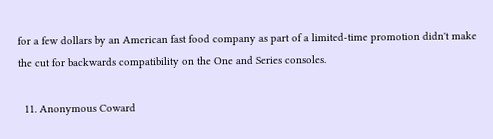for a few dollars by an American fast food company as part of a limited-time promotion didn't make the cut for backwards compatibility on the One and Series consoles.

  11. Anonymous Coward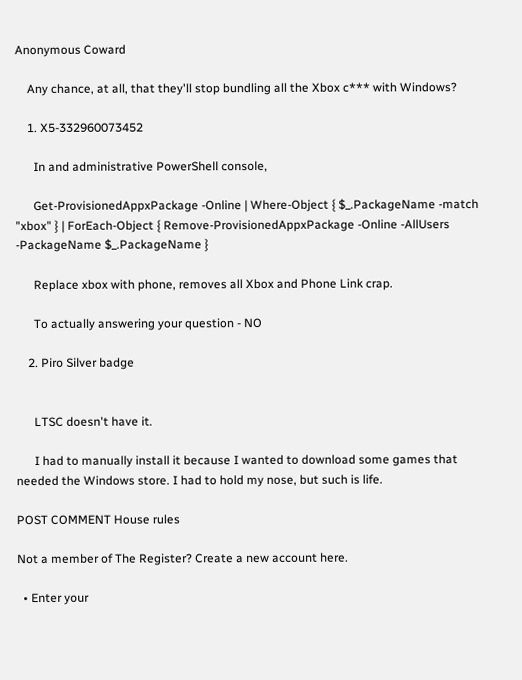Anonymous Coward

    Any chance, at all, that they'll stop bundling all the Xbox c*** with Windows?

    1. X5-332960073452

      In and administrative PowerShell console,

      Get-ProvisionedAppxPackage -Online | Where-Object { $_.PackageName -match "xbox" } | ForEach-Object { Remove-ProvisionedAppxPackage -Online -AllUsers -PackageName $_.PackageName }

      Replace xbox with phone, removes all Xbox and Phone Link crap.

      To actually answering your question - NO

    2. Piro Silver badge


      LTSC doesn't have it.

      I had to manually install it because I wanted to download some games that needed the Windows store. I had to hold my nose, but such is life.

POST COMMENT House rules

Not a member of The Register? Create a new account here.

  • Enter your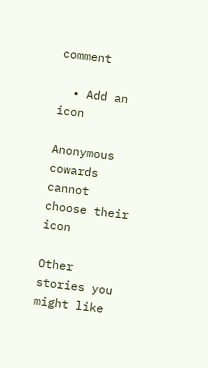comment

  • Add an icon

Anonymous cowards cannot choose their icon

Other stories you might like